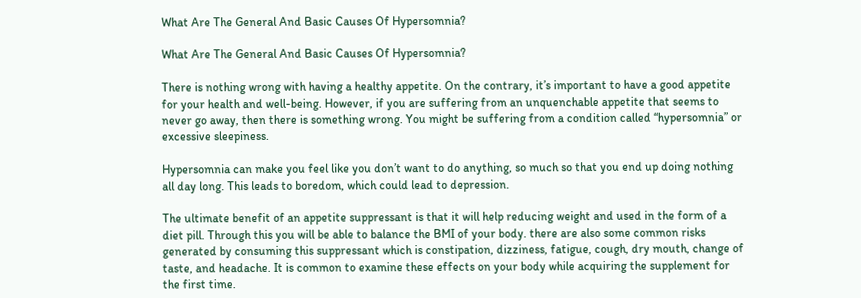What Are The General And Basic Causes Of Hypersomnia?

What Are The General And Basic Causes Of Hypersomnia?

There is nothing wrong with having a healthy appetite. On the contrary, it’s important to have a good appetite for your health and well-being. However, if you are suffering from an unquenchable appetite that seems to never go away, then there is something wrong. You might be suffering from a condition called “hypersomnia” or excessive sleepiness.

Hypersomnia can make you feel like you don’t want to do anything, so much so that you end up doing nothing all day long. This leads to boredom, which could lead to depression.

The ultimate benefit of an appetite suppressant is that it will help reducing weight and used in the form of a diet pill. Through this you will be able to balance the BMI of your body. there are also some common risks generated by consuming this suppressant which is constipation, dizziness, fatigue, cough, dry mouth, change of taste, and headache. It is common to examine these effects on your body while acquiring the supplement for the first time.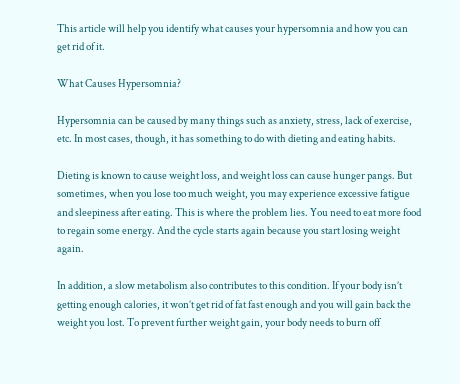This article will help you identify what causes your hypersomnia and how you can get rid of it.

What Causes Hypersomnia?

Hypersomnia can be caused by many things such as anxiety, stress, lack of exercise, etc. In most cases, though, it has something to do with dieting and eating habits.

Dieting is known to cause weight loss, and weight loss can cause hunger pangs. But sometimes, when you lose too much weight, you may experience excessive fatigue and sleepiness after eating. This is where the problem lies. You need to eat more food to regain some energy. And the cycle starts again because you start losing weight again.

In addition, a slow metabolism also contributes to this condition. If your body isn’t getting enough calories, it won’t get rid of fat fast enough and you will gain back the weight you lost. To prevent further weight gain, your body needs to burn off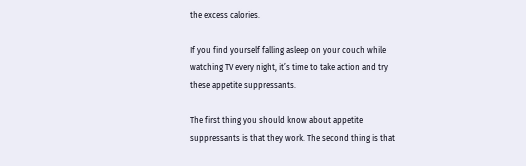the excess calories.

If you find yourself falling asleep on your couch while watching TV every night, it’s time to take action and try these appetite suppressants.

The first thing you should know about appetite suppressants is that they work. The second thing is that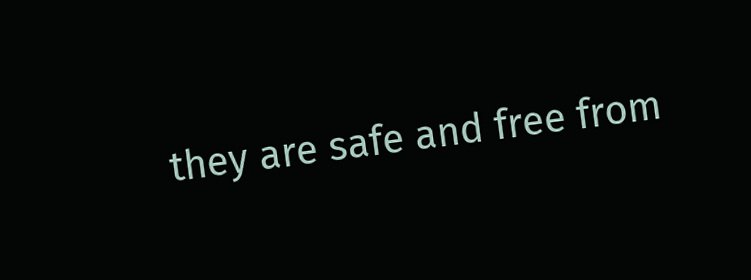they are safe and free from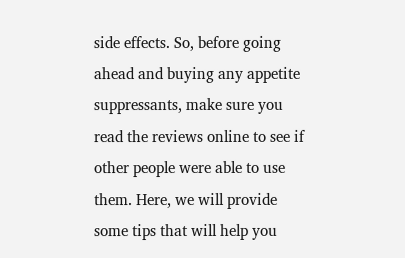side effects. So, before going ahead and buying any appetite suppressants, make sure you read the reviews online to see if other people were able to use them. Here, we will provide some tips that will help you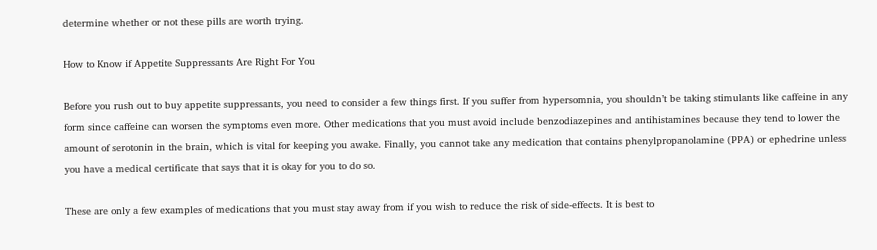determine whether or not these pills are worth trying.

How to Know if Appetite Suppressants Are Right For You

Before you rush out to buy appetite suppressants, you need to consider a few things first. If you suffer from hypersomnia, you shouldn’t be taking stimulants like caffeine in any form since caffeine can worsen the symptoms even more. Other medications that you must avoid include benzodiazepines and antihistamines because they tend to lower the amount of serotonin in the brain, which is vital for keeping you awake. Finally, you cannot take any medication that contains phenylpropanolamine (PPA) or ephedrine unless you have a medical certificate that says that it is okay for you to do so.

These are only a few examples of medications that you must stay away from if you wish to reduce the risk of side-effects. It is best to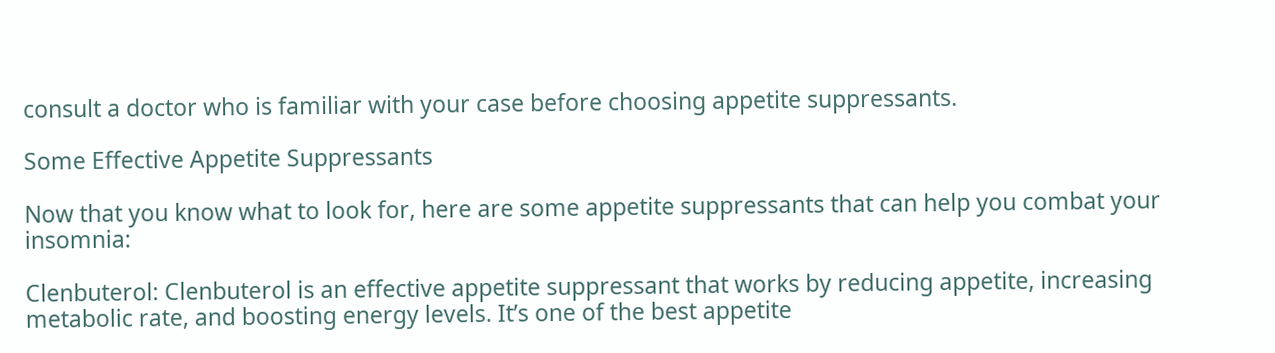consult a doctor who is familiar with your case before choosing appetite suppressants.

Some Effective Appetite Suppressants

Now that you know what to look for, here are some appetite suppressants that can help you combat your insomnia:

Clenbuterol: Clenbuterol is an effective appetite suppressant that works by reducing appetite, increasing metabolic rate, and boosting energy levels. It’s one of the best appetite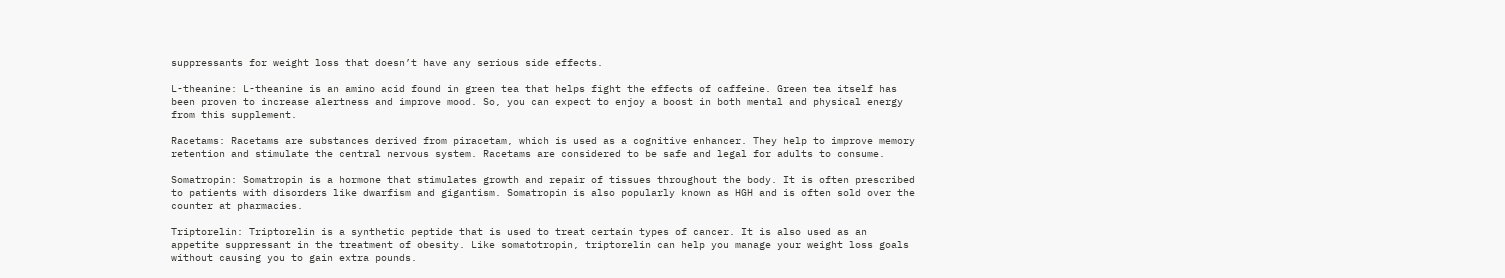suppressants for weight loss that doesn’t have any serious side effects.

L-theanine: L-theanine is an amino acid found in green tea that helps fight the effects of caffeine. Green tea itself has been proven to increase alertness and improve mood. So, you can expect to enjoy a boost in both mental and physical energy from this supplement.

Racetams: Racetams are substances derived from piracetam, which is used as a cognitive enhancer. They help to improve memory retention and stimulate the central nervous system. Racetams are considered to be safe and legal for adults to consume.

Somatropin: Somatropin is a hormone that stimulates growth and repair of tissues throughout the body. It is often prescribed to patients with disorders like dwarfism and gigantism. Somatropin is also popularly known as HGH and is often sold over the counter at pharmacies.

Triptorelin: Triptorelin is a synthetic peptide that is used to treat certain types of cancer. It is also used as an appetite suppressant in the treatment of obesity. Like somatotropin, triptorelin can help you manage your weight loss goals without causing you to gain extra pounds.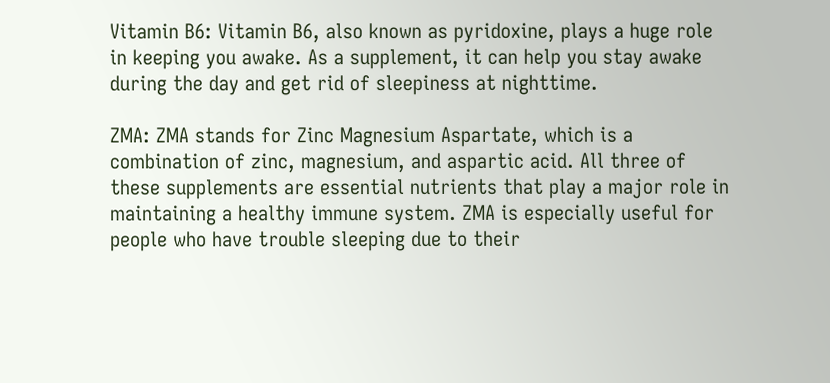Vitamin B6: Vitamin B6, also known as pyridoxine, plays a huge role in keeping you awake. As a supplement, it can help you stay awake during the day and get rid of sleepiness at nighttime.

ZMA: ZMA stands for Zinc Magnesium Aspartate, which is a combination of zinc, magnesium, and aspartic acid. All three of these supplements are essential nutrients that play a major role in maintaining a healthy immune system. ZMA is especially useful for people who have trouble sleeping due to their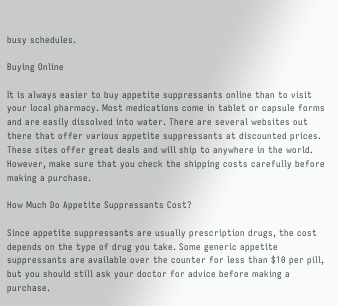busy schedules.

Buying Online

It is always easier to buy appetite suppressants online than to visit your local pharmacy. Most medications come in tablet or capsule forms and are easily dissolved into water. There are several websites out there that offer various appetite suppressants at discounted prices. These sites offer great deals and will ship to anywhere in the world. However, make sure that you check the shipping costs carefully before making a purchase.

How Much Do Appetite Suppressants Cost?

Since appetite suppressants are usually prescription drugs, the cost depends on the type of drug you take. Some generic appetite suppressants are available over the counter for less than $10 per pill, but you should still ask your doctor for advice before making a purchase.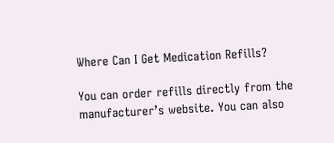Where Can I Get Medication Refills?

You can order refills directly from the manufacturer’s website. You can also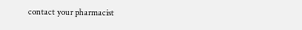contact your pharmacist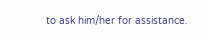to ask him/her for assistance.